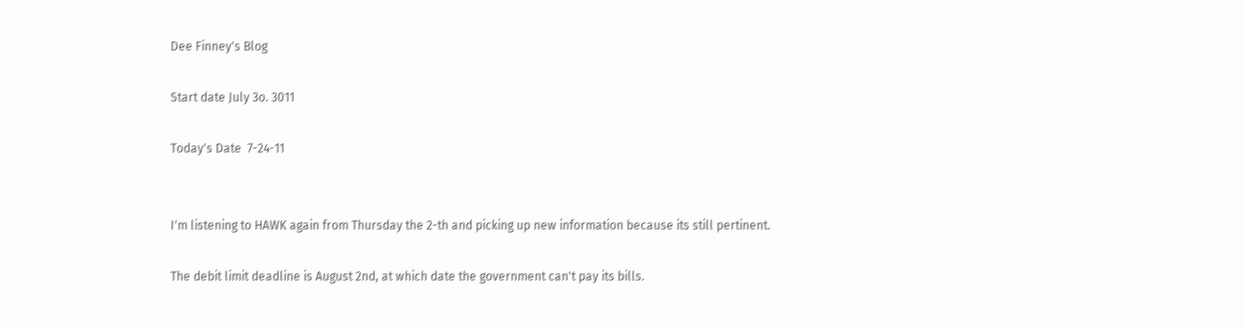Dee Finney's Blog

Start date July 3o. 3011

Today's Date  7-24-11


I'm listening to HAWK again from Thursday the 2-th and picking up new information because its still pertinent.

The debit limit deadline is August 2nd, at which date the government can't pay its bills.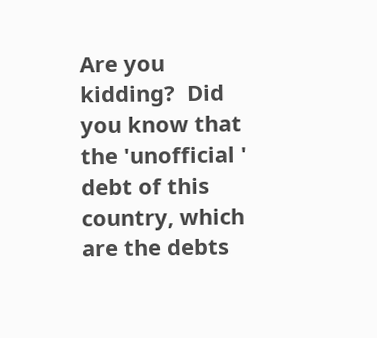Are you kidding?  Did you know that the 'unofficial ' debt of this country, which are the debts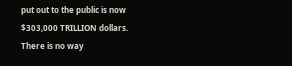put out to the public is now $303,000 TRILLION dollars.  There is no way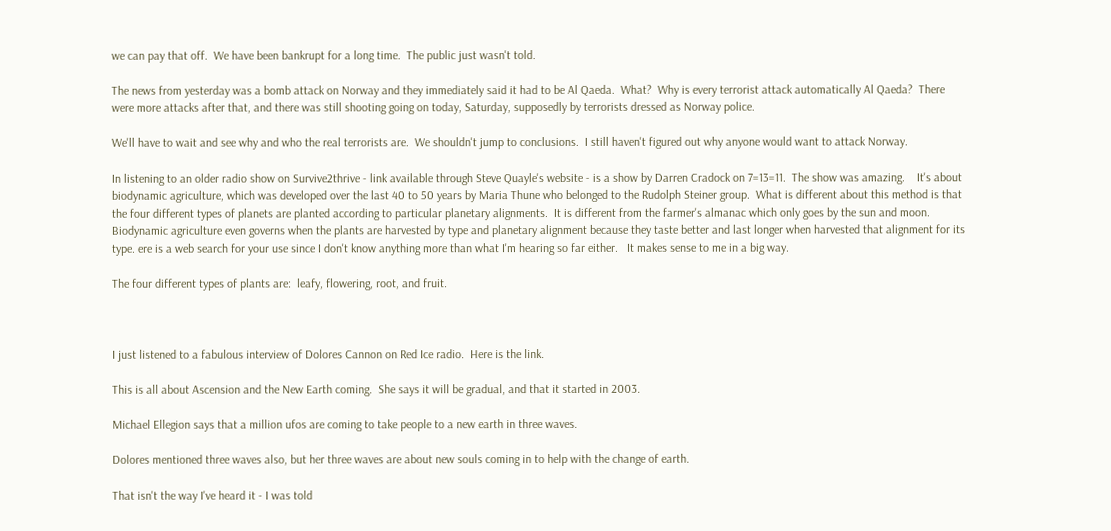we can pay that off.  We have been bankrupt for a long time.  The public just wasn't told.

The news from yesterday was a bomb attack on Norway and they immediately said it had to be Al Qaeda.  What?  Why is every terrorist attack automatically Al Qaeda?  There were more attacks after that, and there was still shooting going on today, Saturday, supposedly by terrorists dressed as Norway police.

We'll have to wait and see why and who the real terrorists are.  We shouldn't jump to conclusions.  I still haven't figured out why anyone would want to attack Norway.

In listening to an older radio show on Survive2thrive - link available through Steve Quayle's website - is a show by Darren Cradock on 7=13=11.  The show was amazing.    It's about biodynamic agriculture, which was developed over the last 40 to 50 years by Maria Thune who belonged to the Rudolph Steiner group.  What is different about this method is that the four different types of planets are planted according to particular planetary alignments.  It is different from the farmer's almanac which only goes by the sun and moon.  Biodynamic agriculture even governs when the plants are harvested by type and planetary alignment because they taste better and last longer when harvested that alignment for its type. ere is a web search for your use since I don't know anything more than what I'm hearing so far either.   It makes sense to me in a big way.

The four different types of plants are:  leafy, flowering, root, and fruit.



I just listened to a fabulous interview of Dolores Cannon on Red Ice radio.  Here is the link.

This is all about Ascension and the New Earth coming.  She says it will be gradual, and that it started in 2003.

Michael Ellegion says that a million ufos are coming to take people to a new earth in three waves.

Dolores mentioned three waves also, but her three waves are about new souls coming in to help with the change of earth.

That isn't the way I've heard it - I was told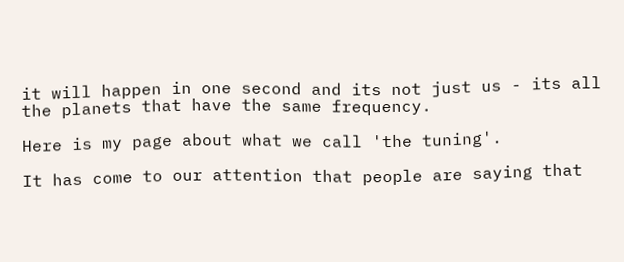it will happen in one second and its not just us - its all the planets that have the same frequency.

Here is my page about what we call 'the tuning'.

It has come to our attention that people are saying that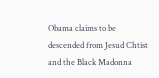Obama claims to be descended from Jesud Chtist and the Black Madonna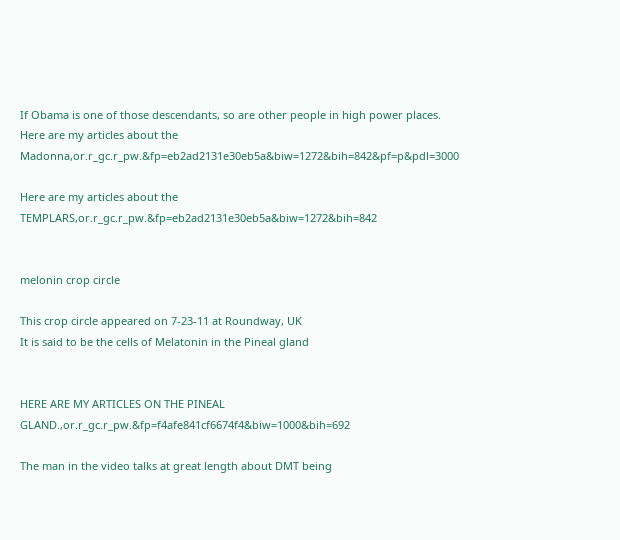If Obama is one of those descendants, so are other people in high power places.
Here are my articles about the Madonna,or.r_gc.r_pw.&fp=eb2ad2131e30eb5a&biw=1272&bih=842&pf=p&pdl=3000

Here are my articles about the TEMPLARS,or.r_gc.r_pw.&fp=eb2ad2131e30eb5a&biw=1272&bih=842


melonin crop circle

This crop circle appeared on 7-23-11 at Roundway, UK
It is said to be the cells of Melatonin in the Pineal gland


HERE ARE MY ARTICLES ON THE PINEAL GLAND.,or.r_gc.r_pw.&fp=f4afe841cf6674f4&biw=1000&bih=692

The man in the video talks at great length about DMT being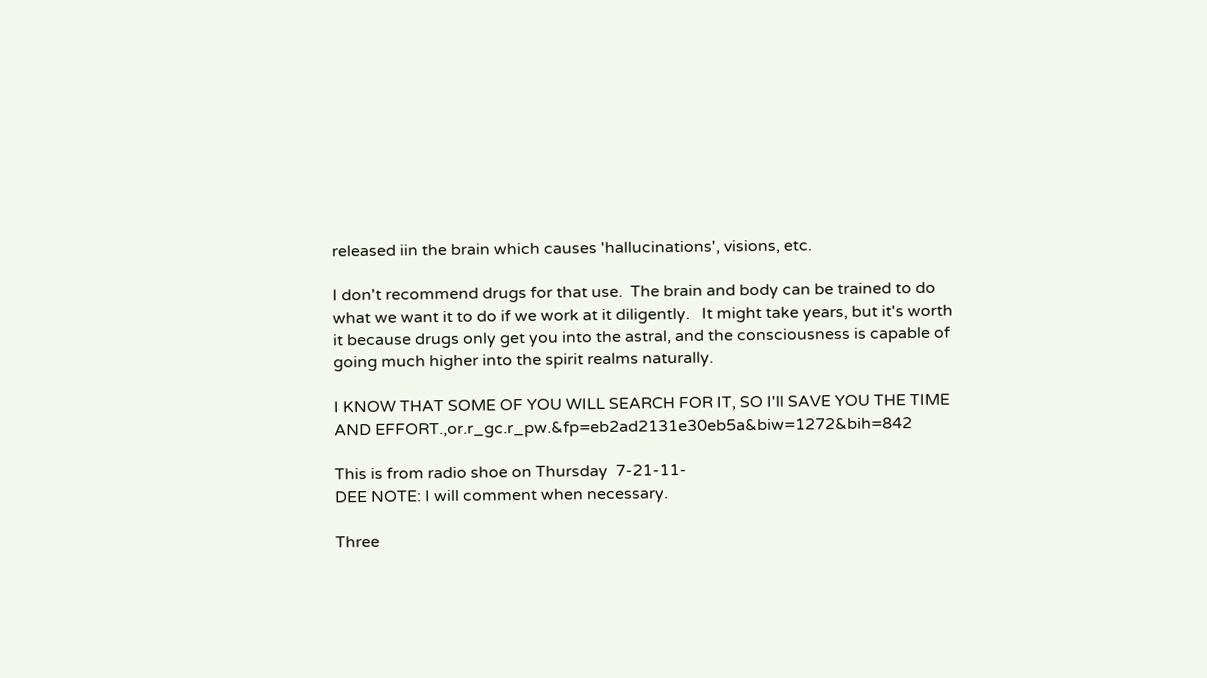released iin the brain which causes 'hallucinations', visions, etc.

I don't recommend drugs for that use.  The brain and body can be trained to do what we want it to do if we work at it diligently.   It might take years, but it's worth it because drugs only get you into the astral, and the consciousness is capable of going much higher into the spirit realms naturally.

I KNOW THAT SOME OF YOU WILL SEARCH FOR IT, SO I'll SAVE YOU THE TIME AND EFFORT.,or.r_gc.r_pw.&fp=eb2ad2131e30eb5a&biw=1272&bih=842

This is from radio shoe on Thursday  7-21-11-
DEE NOTE: I will comment when necessary.

Three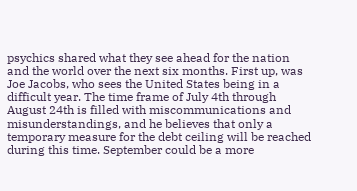psychics shared what they see ahead for the nation and the world over the next six months. First up, was Joe Jacobs, who sees the United States being in a difficult year. The time frame of July 4th through August 24th is filled with miscommunications and misunderstandings, and he believes that only a temporary measure for the debt ceiling will be reached during this time. September could be a more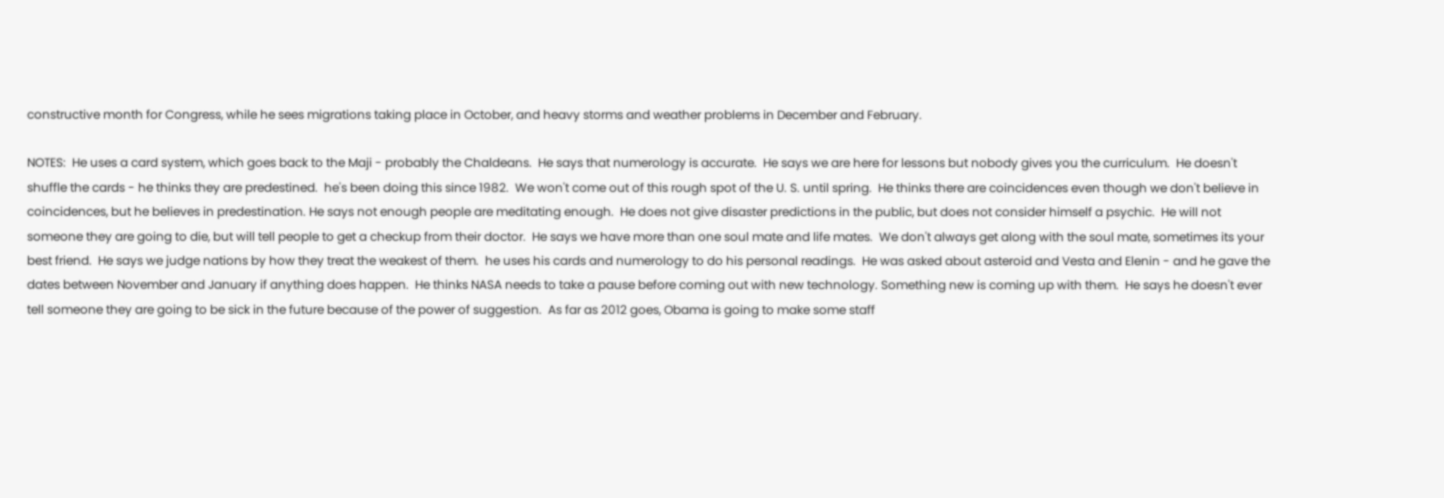constructive month for Congress, while he sees migrations taking place in October, and heavy storms and weather problems in December and February.

NOTES:  He uses a card system, which goes back to the Maji - probably the Chaldeans.  He says that numerology is accurate.  He says we are here for lessons but nobody gives you the curriculum.  He doesn't shuffle the cards - he thinks they are predestined.  he's been doing this since 1982.  We won't come out of this rough spot of the U. S. until spring.  He thinks there are coincidences even though we don't believe in coincidences, but he believes in predestination. He says not enough people are meditating enough.  He does not give disaster predictions in the public, but does not consider himself a psychic.  He will not someone they are going to die, but will tell people to get a checkup from their doctor.  He says we have more than one soul mate and life mates.  We don't always get along with the soul mate, sometimes its your best friend.  He says we judge nations by how they treat the weakest of them.  he uses his cards and numerology to do his personal readings.  He was asked about asteroid and Vesta and Elenin - and he gave the dates between November and January if anything does happen.  He thinks NASA needs to take a pause before coming out with new technology. Something new is coming up with them.  He says he doesn't ever tell someone they are going to be sick in the future because of the power of suggestion.  As far as 2012 goes, Obama is going to make some staff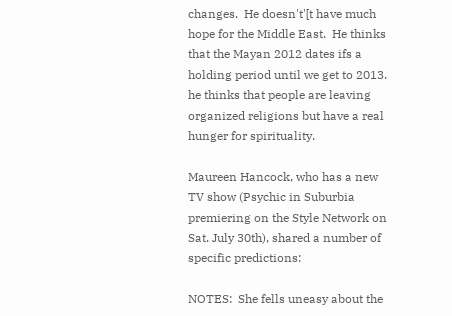changes.  He doesn't'[t have much hope for the Middle East.  He thinks that the Mayan 2012 dates ifs a holding period until we get to 2013.  he thinks that people are leaving organized religions but have a real hunger for spirituality.

Maureen Hancock, who has a new TV show (Psychic in Suburbia premiering on the Style Network on Sat. July 30th), shared a number of specific predictions:

NOTES:  She fells uneasy about the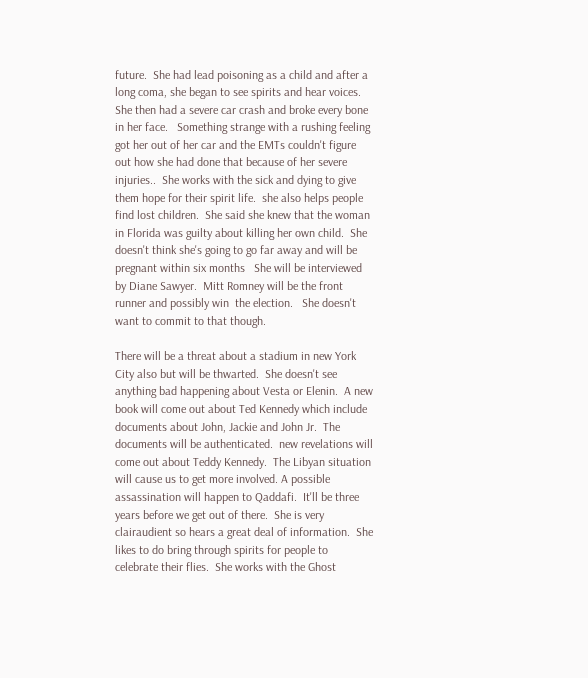future.  She had lead poisoning as a child and after a long coma, she began to see spirits and hear voices.  She then had a severe car crash and broke every bone in her face.   Something strange with a rushing feeling got her out of her car and the EMTs couldn't figure out how she had done that because of her severe injuries..  She works with the sick and dying to give them hope for their spirit life.  she also helps people find lost children.  She said she knew that the woman in Florida was guilty about killing her own child.  She doesn't think she's going to go far away and will be pregnant within six months   She will be interviewed by Diane Sawyer.  Mitt Romney will be the front runner and possibly win  the election.   She doesn't want to commit to that though.

There will be a threat about a stadium in new York City also but will be thwarted.  She doesn't see anything bad happening about Vesta or Elenin.  A new book will come out about Ted Kennedy which include documents about John, Jackie and John Jr.  The documents will be authenticated.  new revelations will come out about Teddy Kennedy.  The Libyan situation will cause us to get more involved. A possible assassination will happen to Qaddafi.  It'll be three years before we get out of there.  She is very clairaudient so hears a great deal of information.  She likes to do bring through spirits for people to celebrate their flies.  She works with the Ghost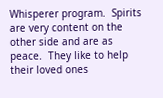Whisperer program.  Spirits are very content on the other side and are as peace.  They like to help their loved ones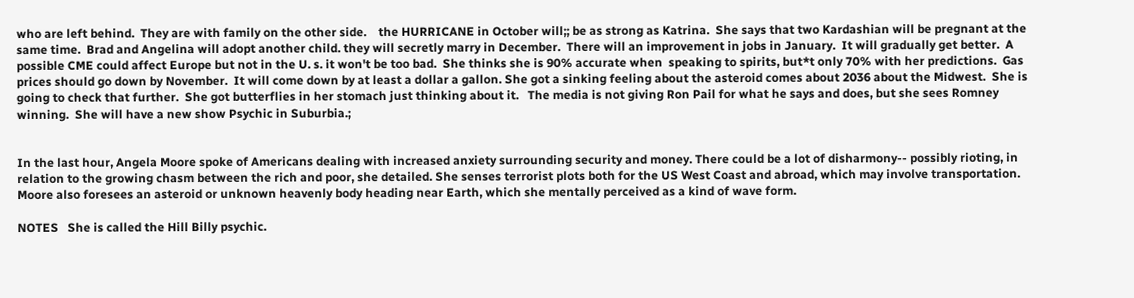who are left behind.  They are with family on the other side.    the HURRICANE in October will;; be as strong as Katrina.  She says that two Kardashian will be pregnant at the same time.  Brad and Angelina will adopt another child. they will secretly marry in December.  There will an improvement in jobs in January.  It will gradually get better.  A possible CME could affect Europe but not in the U. s. it won't be too bad.  She thinks she is 90% accurate when  speaking to spirits, but*t only 70% with her predictions.  Gas prices should go down by November.  It will come down by at least a dollar a gallon. She got a sinking feeling about the asteroid comes about 2036 about the Midwest.  She is going to check that further.  She got butterflies in her stomach just thinking about it.   The media is not giving Ron Pail for what he says and does, but she sees Romney winning.  She will have a new show Psychic in Suburbia.;


In the last hour, Angela Moore spoke of Americans dealing with increased anxiety surrounding security and money. There could be a lot of disharmony-- possibly rioting, in relation to the growing chasm between the rich and poor, she detailed. She senses terrorist plots both for the US West Coast and abroad, which may involve transportation. Moore also foresees an asteroid or unknown heavenly body heading near Earth, which she mentally perceived as a kind of wave form.

NOTES   She is called the Hill Billy psychic.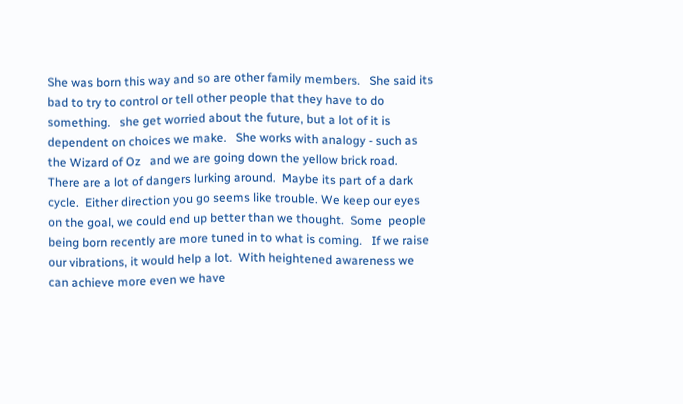She was born this way and so are other family members.   She said its bad to try to control or tell other people that they have to do something.   she get worried about the future, but a lot of it is dependent on choices we make.   She works with analogy - such as the Wizard of Oz   and we are going down the yellow brick road.  There are a lot of dangers lurking around.  Maybe its part of a dark cycle.  Either direction you go seems like trouble. We keep our eyes on the goal, we could end up better than we thought.  Some  people being born recently are more tuned in to what is coming.   If we raise our vibrations, it would help a lot.  With heightened awareness we can achieve more even we have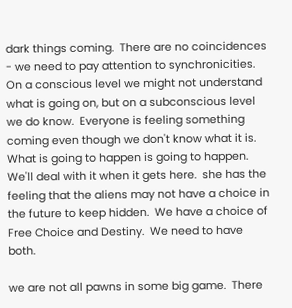dark things coming.  There are no coincidences - we need to pay attention to synchronicities.  On a conscious level we might not understand what is going on, but on a subconscious level  we do know.  Everyone is feeling something coming even though we don't know what it is.   What is going to happen is going to happen.  We'll deal with it when it gets here.  she has the feeling that the aliens may not have a choice in the future to keep hidden.  We have a choice of Free Choice and Destiny.  We need to have both.

we are not all pawns in some big game.  There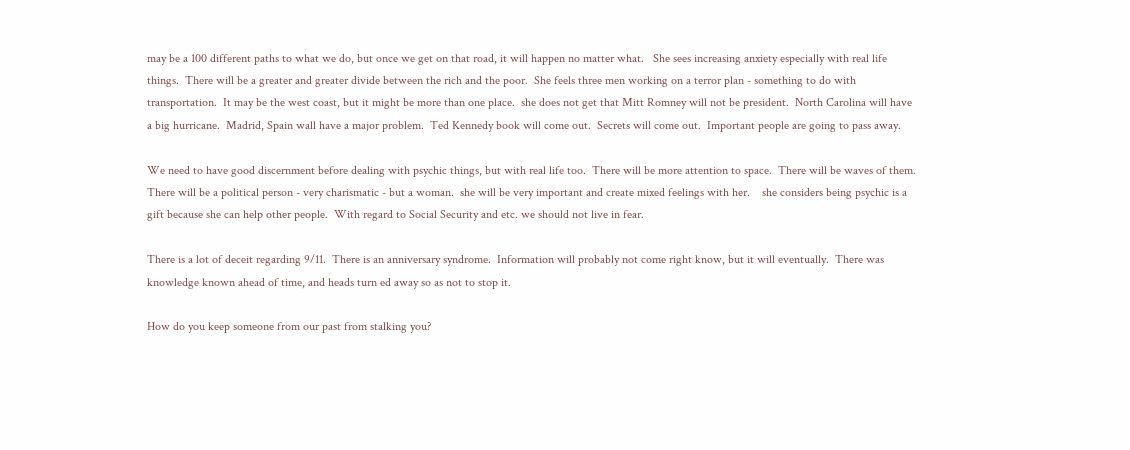may be a 100 different paths to what we do, but once we get on that road, it will happen no matter what.   She sees increasing anxiety especially with real life things.  There will be a greater and greater divide between the rich and the poor.  She feels three men working on a terror plan - something to do with transportation.  It may be the west coast, but it might be more than one place.  she does not get that Mitt Romney will not be president.  North Carolina will have a big hurricane.  Madrid, Spain wall have a major problem.  Ted Kennedy book will come out.  Secrets will come out.  Important people are going to pass away.

We need to have good discernment before dealing with psychic things, but with real life too.  There will be more attention to space.  There will be waves of them.  There will be a political person - very charismatic - but a woman.  she will be very important and create mixed feelings with her.    she considers being psychic is a gift because she can help other people.  With regard to Social Security and etc. we should not live in fear.

There is a lot of deceit regarding 9/11.  There is an anniversary syndrome.  Information will probably not come right know, but it will eventually.  There was knowledge known ahead of time, and heads turn ed away so as not to stop it.

How do you keep someone from our past from stalking you?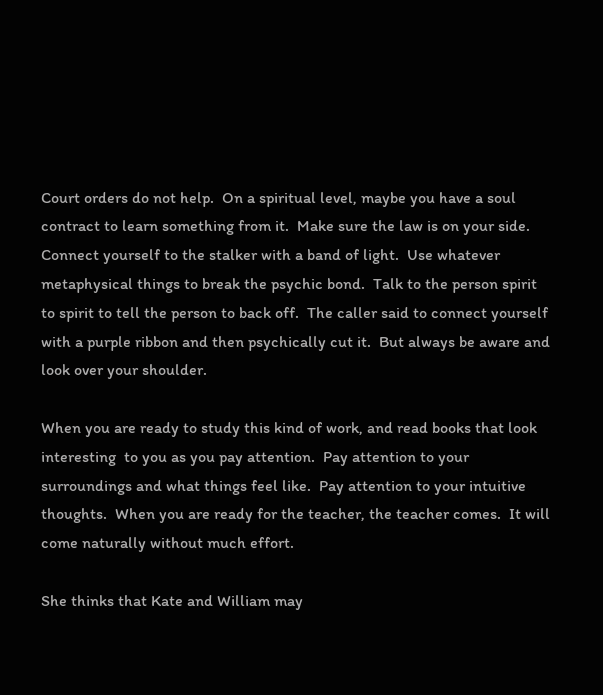Court orders do not help.  On a spiritual level, maybe you have a soul contract to learn something from it.  Make sure the law is on your side.  Connect yourself to the stalker with a band of light.  Use whatever metaphysical things to break the psychic bond.  Talk to the person spirit to spirit to tell the person to back off.  The caller said to connect yourself with a purple ribbon and then psychically cut it.  But always be aware and look over your shoulder.

When you are ready to study this kind of work, and read books that look interesting  to you as you pay attention.  Pay attention to your surroundings and what things feel like.  Pay attention to your intuitive thoughts.  When you are ready for the teacher, the teacher comes.  It will come naturally without much effort.

She thinks that Kate and William may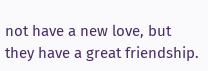not have a new love, but they have a great friendship.